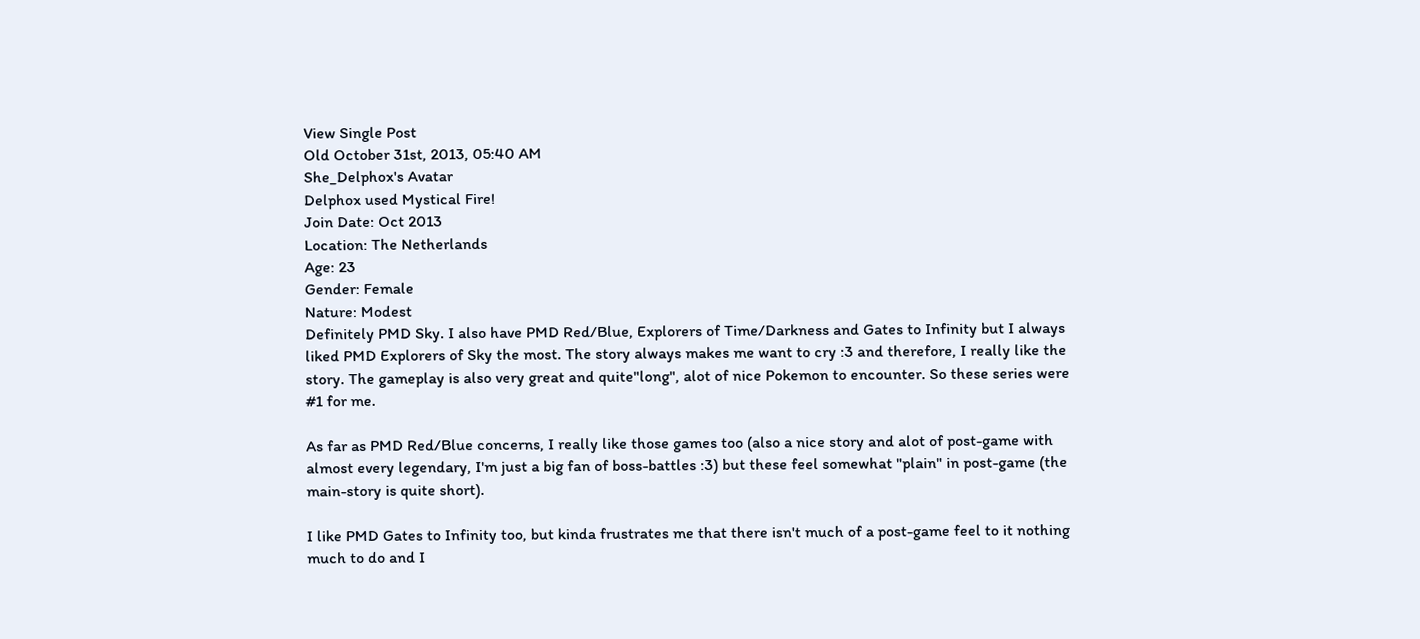View Single Post
Old October 31st, 2013, 05:40 AM
She_Delphox's Avatar
Delphox used Mystical Fire!
Join Date: Oct 2013
Location: The Netherlands
Age: 23
Gender: Female
Nature: Modest
Definitely PMD Sky. I also have PMD Red/Blue, Explorers of Time/Darkness and Gates to Infinity but I always liked PMD Explorers of Sky the most. The story always makes me want to cry :3 and therefore, I really like the story. The gameplay is also very great and quite"long", alot of nice Pokemon to encounter. So these series were #1 for me.

As far as PMD Red/Blue concerns, I really like those games too (also a nice story and alot of post-game with almost every legendary, I'm just a big fan of boss-battles :3) but these feel somewhat "plain" in post-game (the main-story is quite short).

I like PMD Gates to Infinity too, but kinda frustrates me that there isn't much of a post-game feel to it nothing much to do and I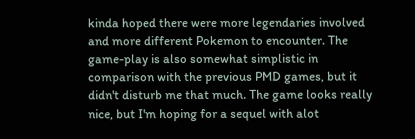kinda hoped there were more legendaries involved and more different Pokemon to encounter. The game-play is also somewhat simplistic in comparison with the previous PMD games, but it didn't disturb me that much. The game looks really nice, but I'm hoping for a sequel with alot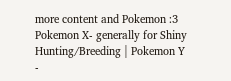more content and Pokemon :3
Pokemon X- generally for Shiny Hunting/Breeding | Pokemon Y -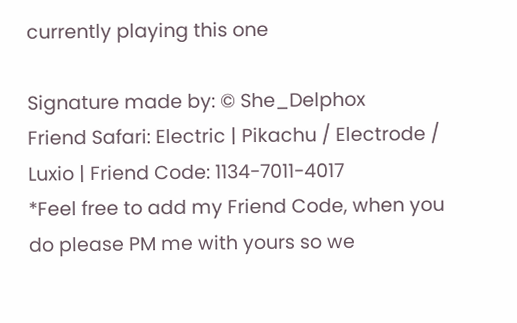currently playing this one

Signature made by: © She_Delphox
Friend Safari: Electric | Pikachu / Electrode / Luxio | Friend Code: 1134-7011-4017
*Feel free to add my Friend Code, when you do please PM me with yours so we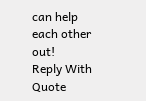can help each other out!
Reply With Quote